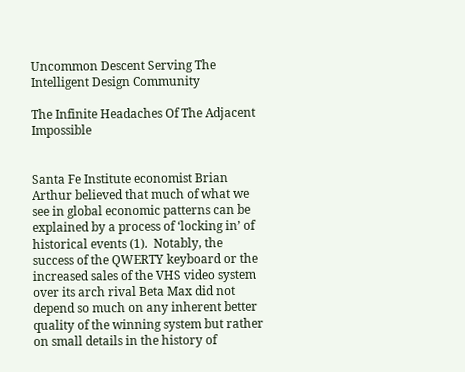Uncommon Descent Serving The Intelligent Design Community

The Infinite Headaches Of The Adjacent Impossible


Santa Fe Institute economist Brian Arthur believed that much of what we see in global economic patterns can be explained by a process of ‘locking in’ of historical events (1).  Notably, the success of the QWERTY keyboard or the increased sales of the VHS video system over its arch rival Beta Max did not depend so much on any inherent better quality of the winning system but rather on small details in the history of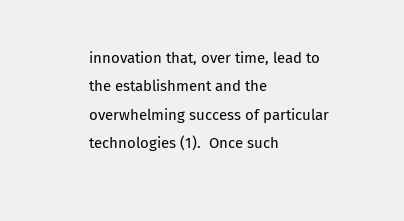innovation that, over time, lead to the establishment and the overwhelming success of particular technologies (1).  Once such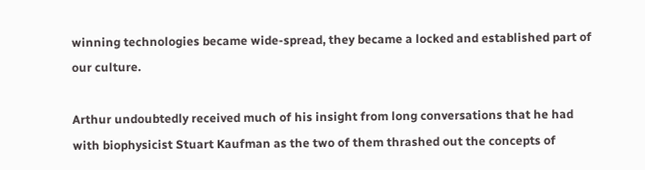winning technologies became wide-spread, they became a locked and established part of our culture.

Arthur undoubtedly received much of his insight from long conversations that he had with biophysicist Stuart Kaufman as the two of them thrashed out the concepts of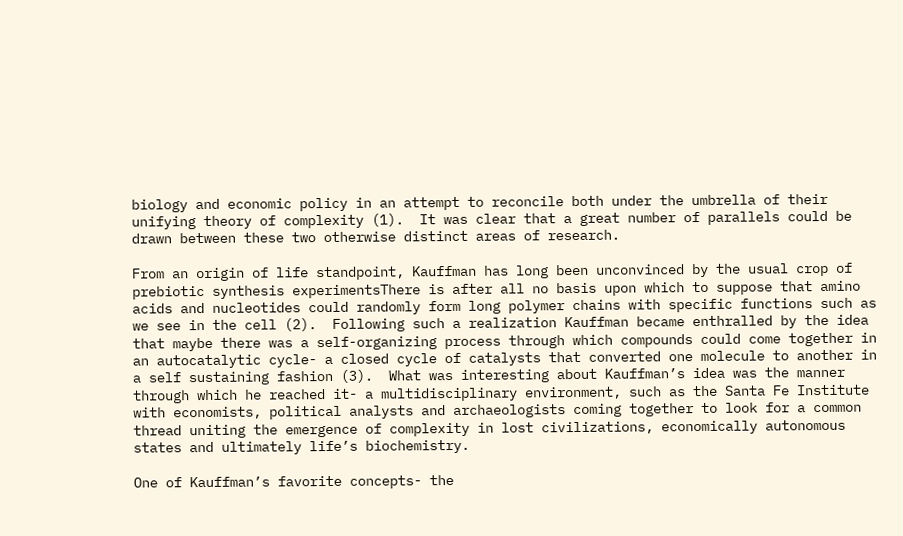biology and economic policy in an attempt to reconcile both under the umbrella of their unifying theory of complexity (1).  It was clear that a great number of parallels could be drawn between these two otherwise distinct areas of research.

From an origin of life standpoint, Kauffman has long been unconvinced by the usual crop of prebiotic synthesis experimentsThere is after all no basis upon which to suppose that amino acids and nucleotides could randomly form long polymer chains with specific functions such as we see in the cell (2).  Following such a realization Kauffman became enthralled by the idea that maybe there was a self-organizing process through which compounds could come together in an autocatalytic cycle- a closed cycle of catalysts that converted one molecule to another in a self sustaining fashion (3).  What was interesting about Kauffman’s idea was the manner through which he reached it- a multidisciplinary environment, such as the Santa Fe Institute with economists, political analysts and archaeologists coming together to look for a common thread uniting the emergence of complexity in lost civilizations, economically autonomous states and ultimately life’s biochemistry.

One of Kauffman’s favorite concepts- the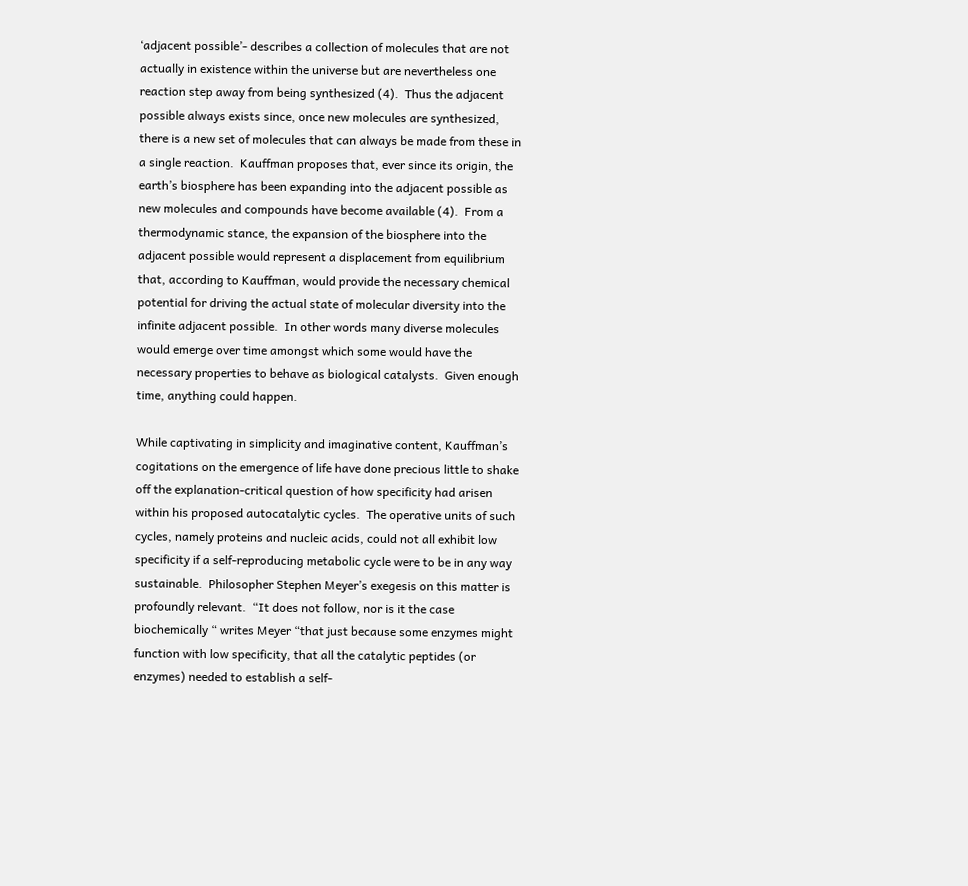‘adjacent possible’- describes a collection of molecules that are not actually in existence within the universe but are nevertheless one reaction step away from being synthesized (4).  Thus the adjacent possible always exists since, once new molecules are synthesized, there is a new set of molecules that can always be made from these in a single reaction.  Kauffman proposes that, ever since its origin, the earth’s biosphere has been expanding into the adjacent possible as new molecules and compounds have become available (4).  From a thermodynamic stance, the expansion of the biosphere into the adjacent possible would represent a displacement from equilibrium that, according to Kauffman, would provide the necessary chemical potential for driving the actual state of molecular diversity into the infinite adjacent possible.  In other words many diverse molecules would emerge over time amongst which some would have the necessary properties to behave as biological catalysts.  Given enough time, anything could happen.

While captivating in simplicity and imaginative content, Kauffman’s cogitations on the emergence of life have done precious little to shake off the explanation-critical question of how specificity had arisen within his proposed autocatalytic cycles.  The operative units of such cycles, namely proteins and nucleic acids, could not all exhibit low specificity if a self-reproducing metabolic cycle were to be in any way sustainable.  Philosopher Stephen Meyer’s exegesis on this matter is profoundly relevant.  “It does not follow, nor is it the case biochemically “ writes Meyer “that just because some enzymes might function with low specificity, that all the catalytic peptides (or enzymes) needed to establish a self-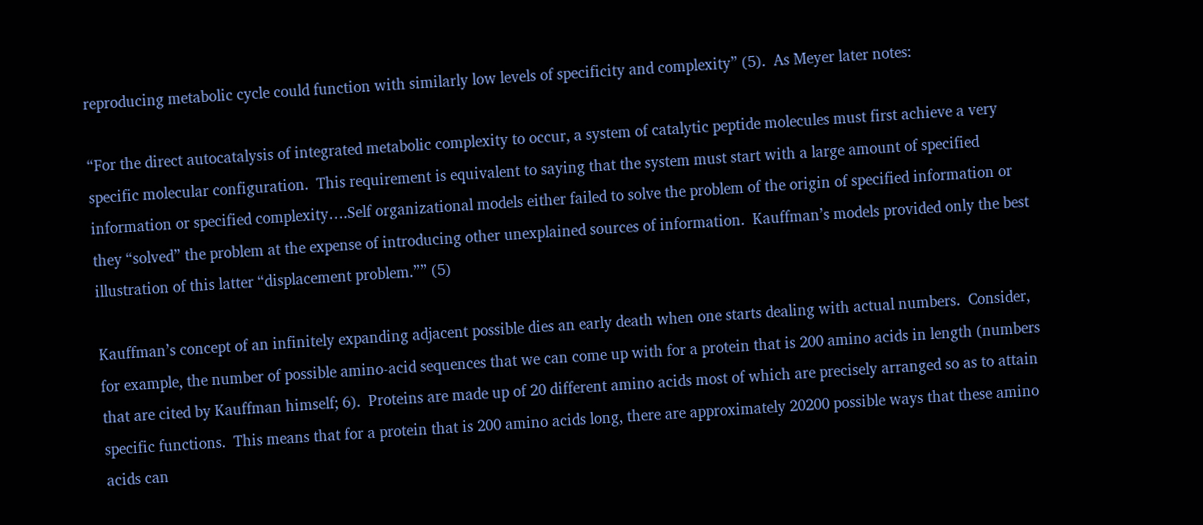reproducing metabolic cycle could function with similarly low levels of specificity and complexity” (5).  As Meyer later notes:

“For the direct autocatalysis of integrated metabolic complexity to occur, a system of catalytic peptide molecules must first achieve a very specific molecular configuration.  This requirement is equivalent to saying that the system must start with a large amount of specified information or specified complexity….Self organizational models either failed to solve the problem of the origin of specified information or they “solved” the problem at the expense of introducing other unexplained sources of information.  Kauffman’s models provided only the best illustration of this latter “displacement problem.”” (5)

Kauffman’s concept of an infinitely expanding adjacent possible dies an early death when one starts dealing with actual numbers.  Consider, for example, the number of possible amino-acid sequences that we can come up with for a protein that is 200 amino acids in length (numbers that are cited by Kauffman himself; 6).  Proteins are made up of 20 different amino acids most of which are precisely arranged so as to attain specific functions.  This means that for a protein that is 200 amino acids long, there are approximately 20200 possible ways that these amino acids can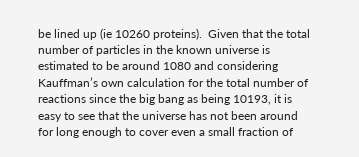be lined up (ie 10260 proteins).  Given that the total number of particles in the known universe is estimated to be around 1080 and considering Kauffman’s own calculation for the total number of reactions since the big bang as being 10193, it is easy to see that the universe has not been around for long enough to cover even a small fraction of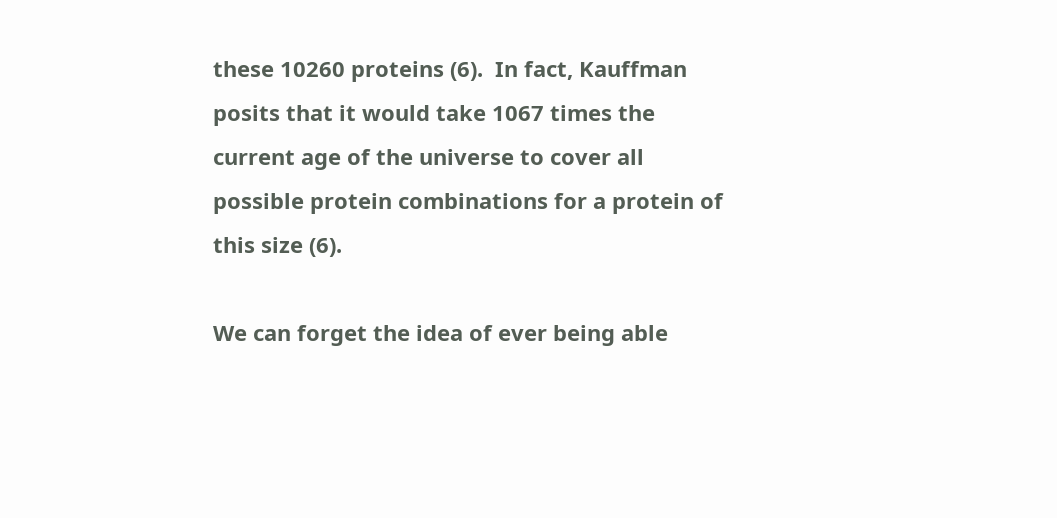these 10260 proteins (6).  In fact, Kauffman posits that it would take 1067 times the current age of the universe to cover all possible protein combinations for a protein of this size (6).

We can forget the idea of ever being able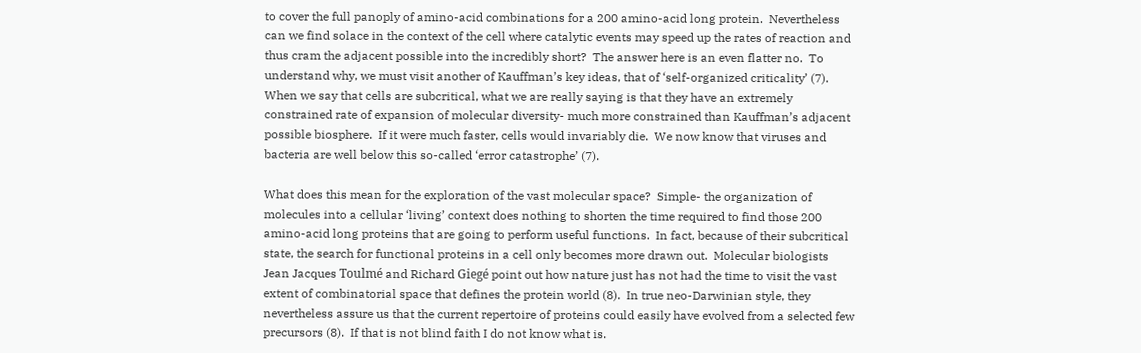to cover the full panoply of amino-acid combinations for a 200 amino-acid long protein.  Nevertheless can we find solace in the context of the cell where catalytic events may speed up the rates of reaction and thus cram the adjacent possible into the incredibly short?  The answer here is an even flatter no.  To understand why, we must visit another of Kauffman’s key ideas, that of ‘self-organized criticality’ (7).  When we say that cells are subcritical, what we are really saying is that they have an extremely constrained rate of expansion of molecular diversity- much more constrained than Kauffman’s adjacent possible biosphere.  If it were much faster, cells would invariably die.  We now know that viruses and bacteria are well below this so-called ‘error catastrophe’ (7).

What does this mean for the exploration of the vast molecular space?  Simple- the organization of molecules into a cellular ‘living’ context does nothing to shorten the time required to find those 200 amino-acid long proteins that are going to perform useful functions.  In fact, because of their subcritical state, the search for functional proteins in a cell only becomes more drawn out.  Molecular biologists Jean Jacques Toulmé and Richard Giegé point out how nature just has not had the time to visit the vast extent of combinatorial space that defines the protein world (8).  In true neo-Darwinian style, they nevertheless assure us that the current repertoire of proteins could easily have evolved from a selected few precursors (8).  If that is not blind faith I do not know what is.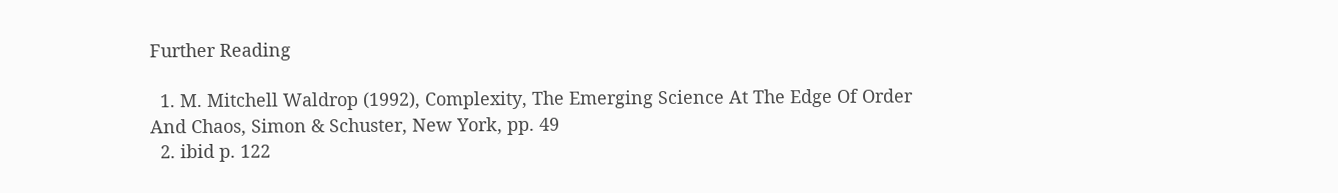Further Reading

  1. M. Mitchell Waldrop (1992), Complexity, The Emerging Science At The Edge Of Order And Chaos, Simon & Schuster, New York, pp. 49
  2. ibid p. 122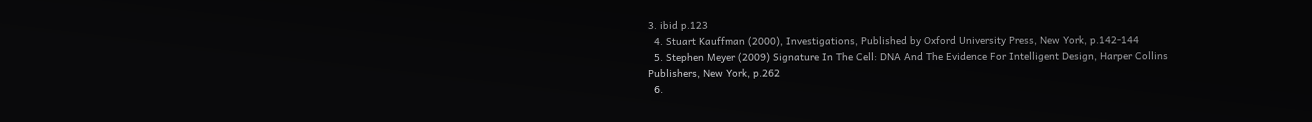3. ibid p.123
  4. Stuart Kauffman (2000), Investigations, Published by Oxford University Press, New York, p.142-144
  5. Stephen Meyer (2009) Signature In The Cell: DNA And The Evidence For Intelligent Design, Harper Collins Publishers, New York, p.262
  6.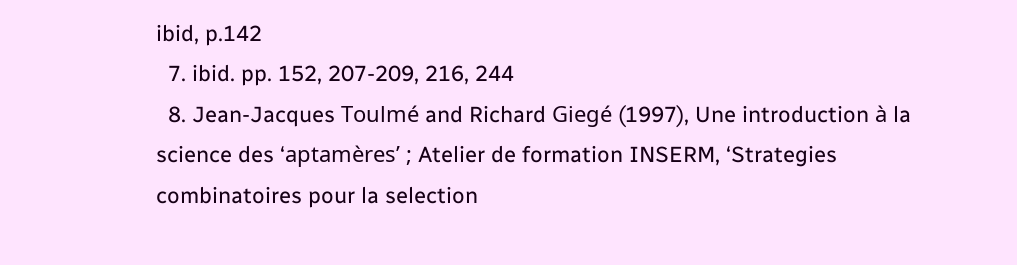ibid, p.142
  7. ibid. pp. 152, 207-209, 216, 244
  8. Jean-Jacques Toulmé and Richard Giegé (1997), Une introduction à la science des ‘aptamères’ ; Atelier de formation INSERM, ‘Strategies combinatoires pour la selection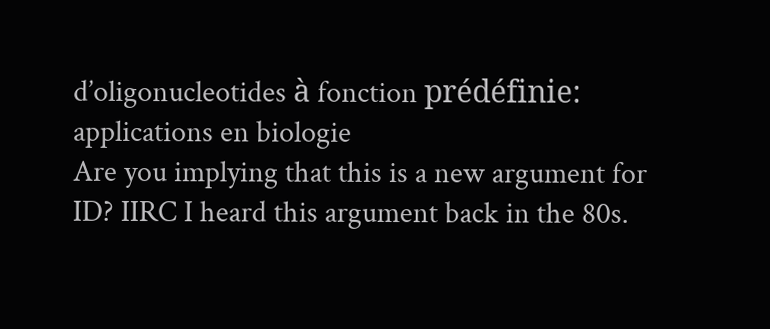d’oligonucleotides à fonction prédéfinie: applications en biologie
Are you implying that this is a new argument for ID? IIRC I heard this argument back in the 80s.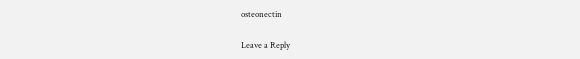osteonectin

Leave a Reply